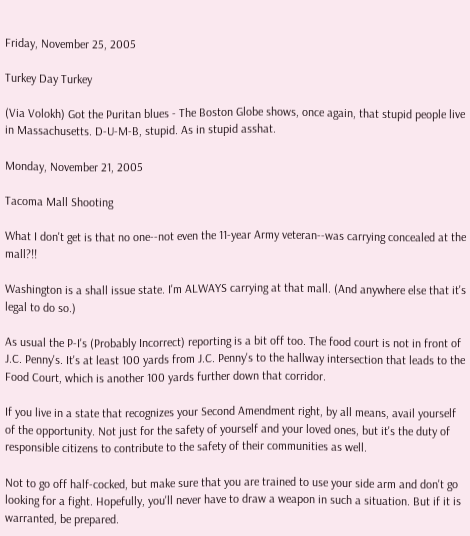Friday, November 25, 2005

Turkey Day Turkey

(Via Volokh) Got the Puritan blues - The Boston Globe shows, once again, that stupid people live in Massachusetts. D-U-M-B, stupid. As in stupid asshat.

Monday, November 21, 2005

Tacoma Mall Shooting

What I don't get is that no one--not even the 11-year Army veteran--was carrying concealed at the mall?!!

Washington is a shall issue state. I'm ALWAYS carrying at that mall. (And anywhere else that it's legal to do so.)

As usual the P-I's (Probably Incorrect) reporting is a bit off too. The food court is not in front of J.C. Penny's. It's at least 100 yards from J.C. Penny's to the hallway intersection that leads to the Food Court, which is another 100 yards further down that corridor.

If you live in a state that recognizes your Second Amendment right, by all means, avail yourself of the opportunity. Not just for the safety of yourself and your loved ones, but it's the duty of responsible citizens to contribute to the safety of their communities as well.

Not to go off half-cocked, but make sure that you are trained to use your side arm and don't go looking for a fight. Hopefully, you'll never have to draw a weapon in such a situation. But if it is warranted, be prepared.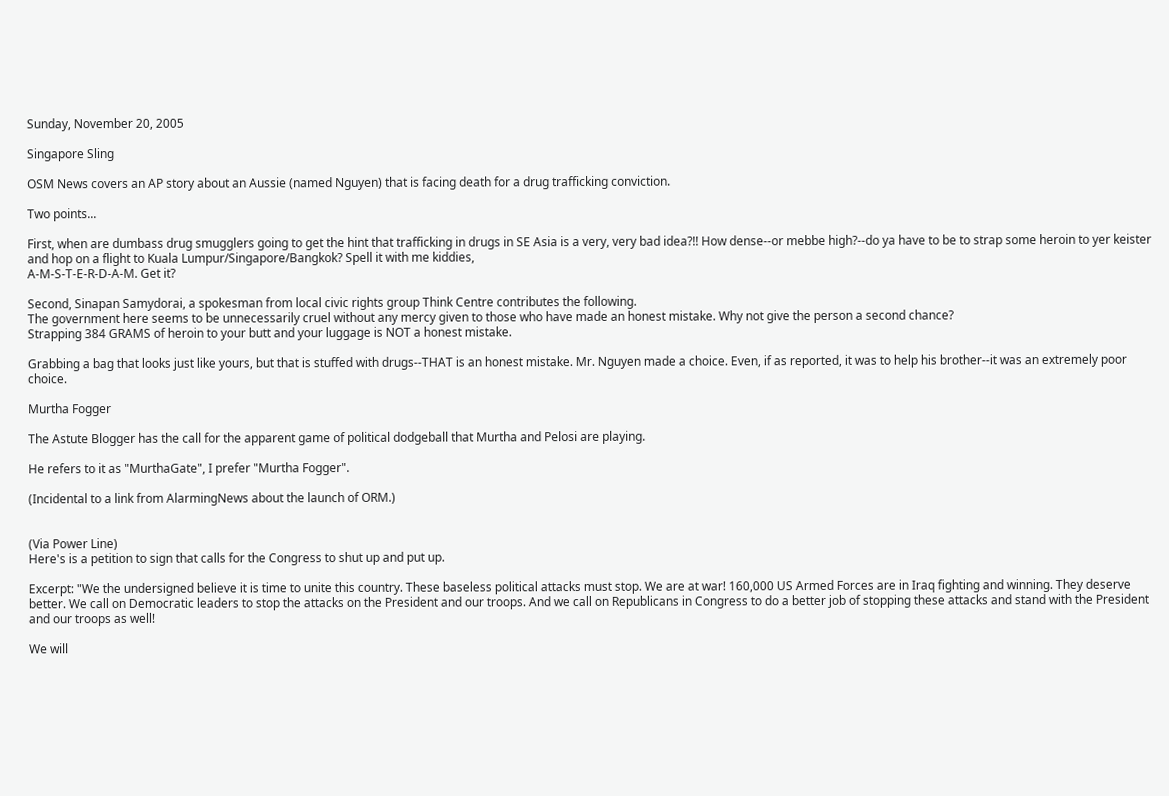Sunday, November 20, 2005

Singapore Sling

OSM News covers an AP story about an Aussie (named Nguyen) that is facing death for a drug trafficking conviction.

Two points...

First, when are dumbass drug smugglers going to get the hint that trafficking in drugs in SE Asia is a very, very bad idea?!! How dense--or mebbe high?--do ya have to be to strap some heroin to yer keister and hop on a flight to Kuala Lumpur/Singapore/Bangkok? Spell it with me kiddies,
A-M-S-T-E-R-D-A-M. Get it?

Second, Sinapan Samydorai, a spokesman from local civic rights group Think Centre contributes the following.
The government here seems to be unnecessarily cruel without any mercy given to those who have made an honest mistake. Why not give the person a second chance?
Strapping 384 GRAMS of heroin to your butt and your luggage is NOT a honest mistake.

Grabbing a bag that looks just like yours, but that is stuffed with drugs--THAT is an honest mistake. Mr. Nguyen made a choice. Even, if as reported, it was to help his brother--it was an extremely poor choice.

Murtha Fogger

The Astute Blogger has the call for the apparent game of political dodgeball that Murtha and Pelosi are playing.

He refers to it as "MurthaGate", I prefer "Murtha Fogger".

(Incidental to a link from AlarmingNews about the launch of ORM.)


(Via Power Line)
Here's is a petition to sign that calls for the Congress to shut up and put up.

Excerpt: "We the undersigned believe it is time to unite this country. These baseless political attacks must stop. We are at war! 160,000 US Armed Forces are in Iraq fighting and winning. They deserve better. We call on Democratic leaders to stop the attacks on the President and our troops. And we call on Republicans in Congress to do a better job of stopping these attacks and stand with the President and our troops as well!

We will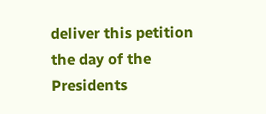deliver this petition the day of the Presidents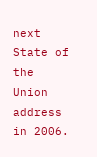next State of the Union address in 2006.